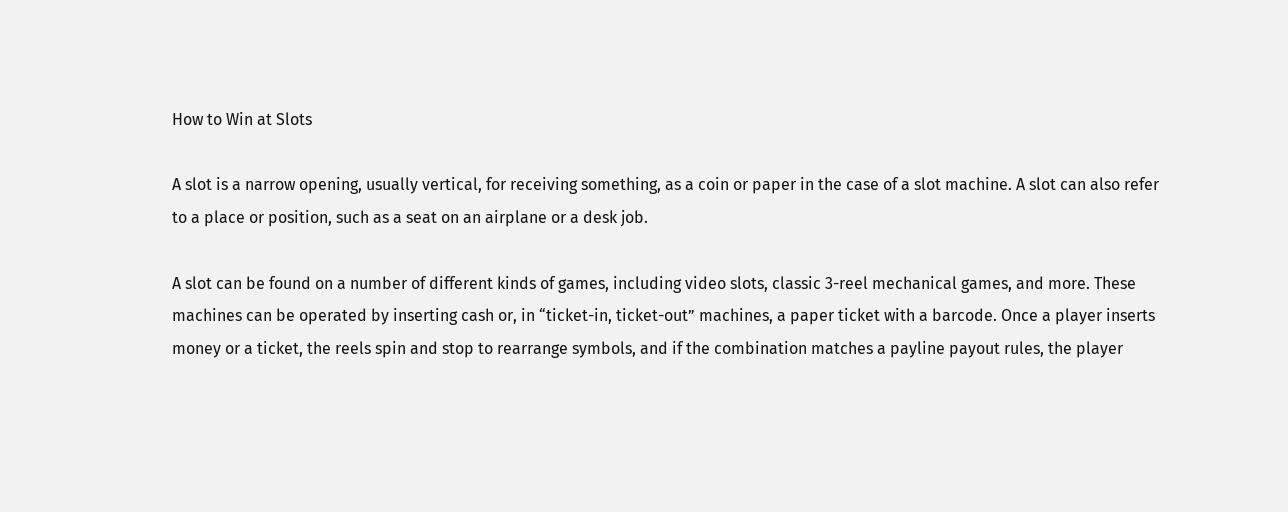How to Win at Slots

A slot is a narrow opening, usually vertical, for receiving something, as a coin or paper in the case of a slot machine. A slot can also refer to a place or position, such as a seat on an airplane or a desk job.

A slot can be found on a number of different kinds of games, including video slots, classic 3-reel mechanical games, and more. These machines can be operated by inserting cash or, in “ticket-in, ticket-out” machines, a paper ticket with a barcode. Once a player inserts money or a ticket, the reels spin and stop to rearrange symbols, and if the combination matches a payline payout rules, the player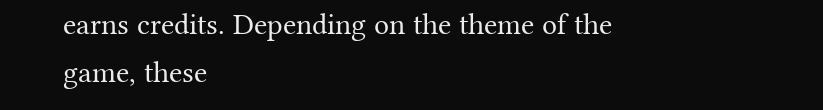earns credits. Depending on the theme of the game, these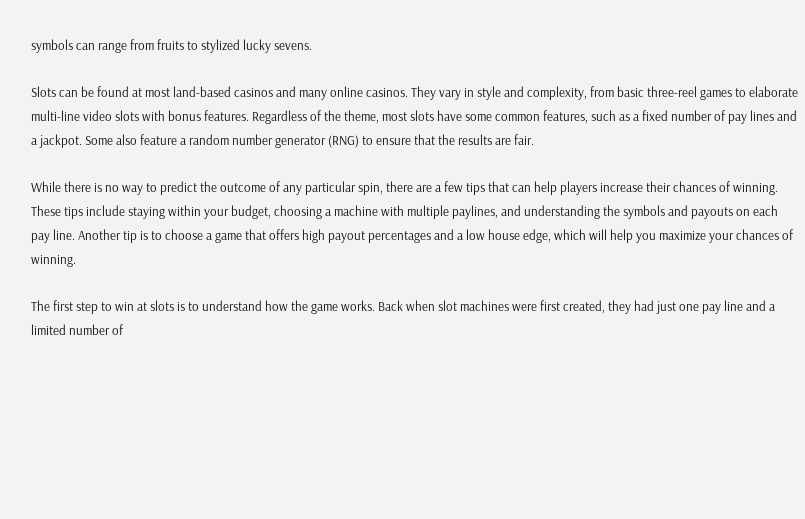symbols can range from fruits to stylized lucky sevens.

Slots can be found at most land-based casinos and many online casinos. They vary in style and complexity, from basic three-reel games to elaborate multi-line video slots with bonus features. Regardless of the theme, most slots have some common features, such as a fixed number of pay lines and a jackpot. Some also feature a random number generator (RNG) to ensure that the results are fair.

While there is no way to predict the outcome of any particular spin, there are a few tips that can help players increase their chances of winning. These tips include staying within your budget, choosing a machine with multiple paylines, and understanding the symbols and payouts on each pay line. Another tip is to choose a game that offers high payout percentages and a low house edge, which will help you maximize your chances of winning.

The first step to win at slots is to understand how the game works. Back when slot machines were first created, they had just one pay line and a limited number of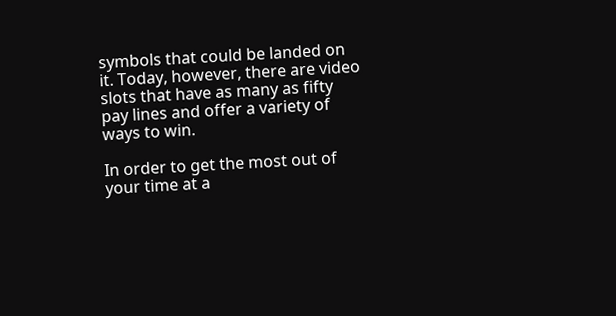symbols that could be landed on it. Today, however, there are video slots that have as many as fifty pay lines and offer a variety of ways to win.

In order to get the most out of your time at a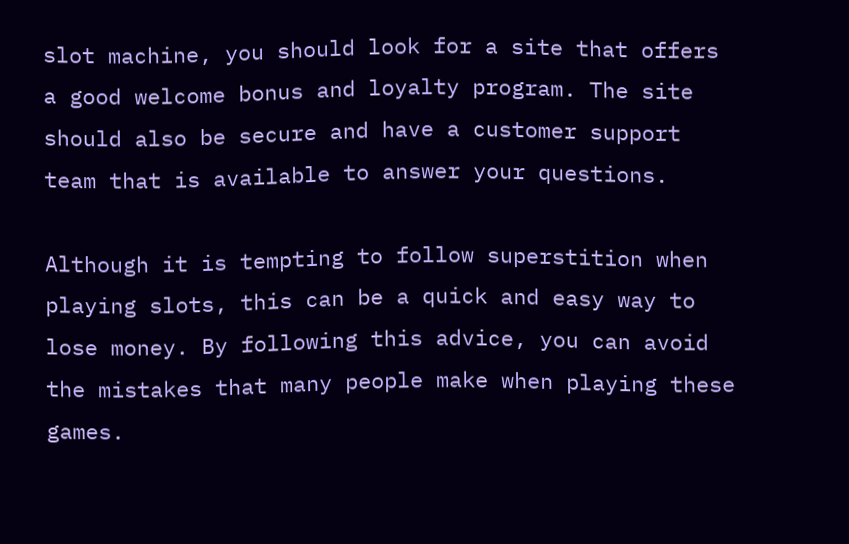slot machine, you should look for a site that offers a good welcome bonus and loyalty program. The site should also be secure and have a customer support team that is available to answer your questions.

Although it is tempting to follow superstition when playing slots, this can be a quick and easy way to lose money. By following this advice, you can avoid the mistakes that many people make when playing these games.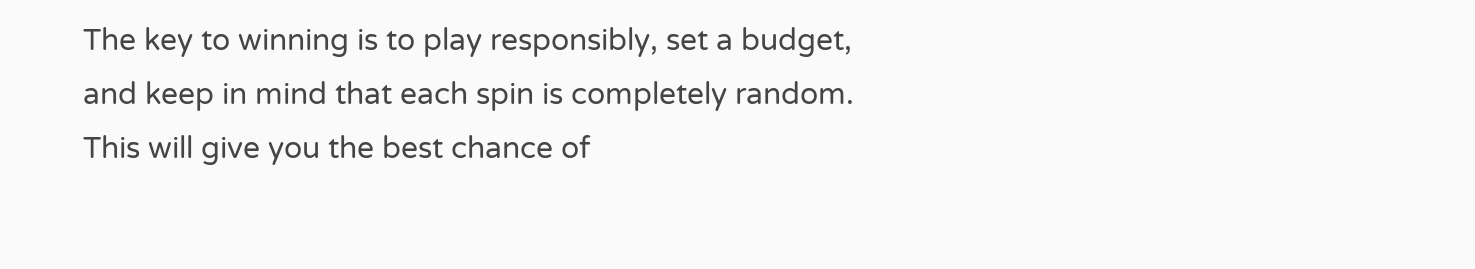The key to winning is to play responsibly, set a budget, and keep in mind that each spin is completely random. This will give you the best chance of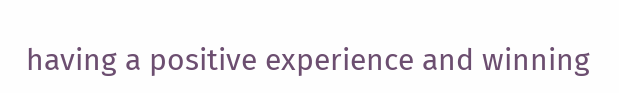having a positive experience and winning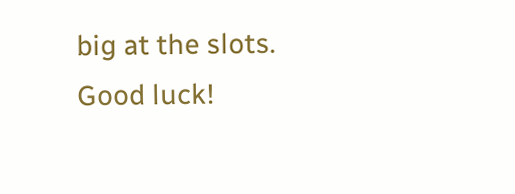big at the slots. Good luck!